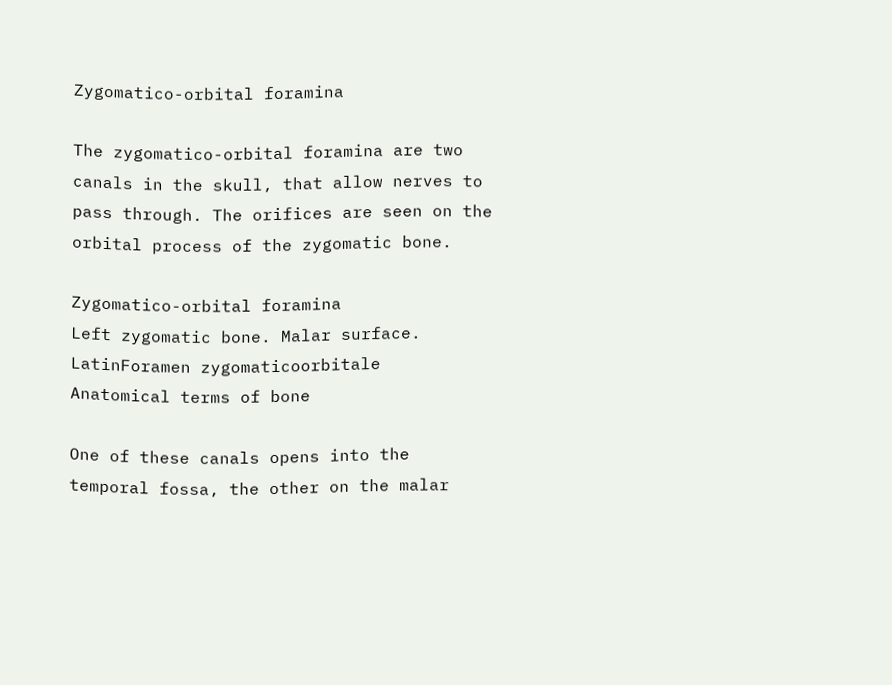Zygomatico-orbital foramina

The zygomatico-orbital foramina are two canals in the skull, that allow nerves to pass through. The orifices are seen on the orbital process of the zygomatic bone.

Zygomatico-orbital foramina
Left zygomatic bone. Malar surface.
LatinForamen zygomaticoorbitale
Anatomical terms of bone

One of these canals opens into the temporal fossa, the other on the malar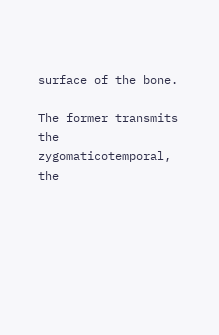surface of the bone.

The former transmits the zygomaticotemporal, the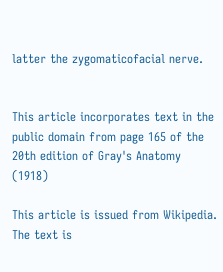latter the zygomaticofacial nerve.


This article incorporates text in the public domain from page 165 of the 20th edition of Gray's Anatomy (1918)

This article is issued from Wikipedia. The text is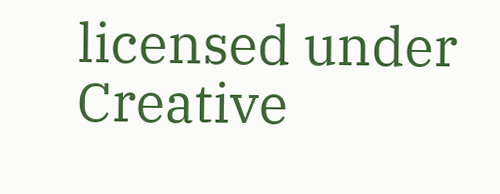licensed under Creative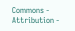Commons - Attribution -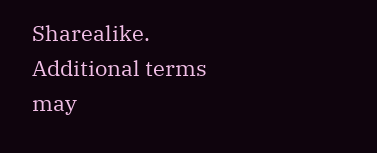Sharealike. Additional terms may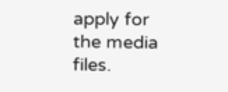apply for the media files.